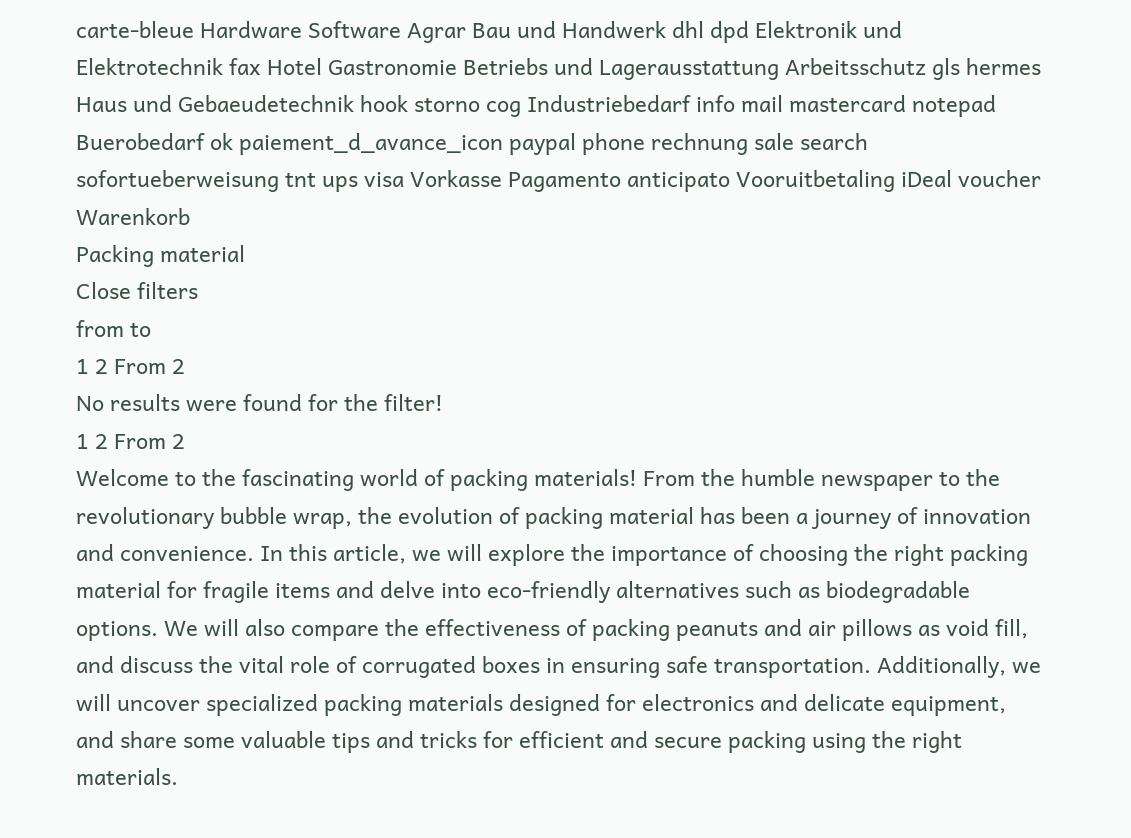carte-bleue Hardware Software Agrar Bau und Handwerk dhl dpd Elektronik und Elektrotechnik fax Hotel Gastronomie Betriebs und Lagerausstattung Arbeitsschutz gls hermes Haus und Gebaeudetechnik hook storno cog Industriebedarf info mail mastercard notepad Buerobedarf ok paiement_d_avance_icon paypal phone rechnung sale search sofortueberweisung tnt ups visa Vorkasse Pagamento anticipato Vooruitbetaling iDeal voucher Warenkorb
Packing material
Close filters
from to
1 2 From 2
No results were found for the filter!
1 2 From 2
Welcome to the fascinating world of packing materials! From the humble newspaper to the revolutionary bubble wrap, the evolution of packing material has been a journey of innovation and convenience. In this article, we will explore the importance of choosing the right packing material for fragile items and delve into eco-friendly alternatives such as biodegradable options. We will also compare the effectiveness of packing peanuts and air pillows as void fill, and discuss the vital role of corrugated boxes in ensuring safe transportation. Additionally, we will uncover specialized packing materials designed for electronics and delicate equipment, and share some valuable tips and tricks for efficient and secure packing using the right materials.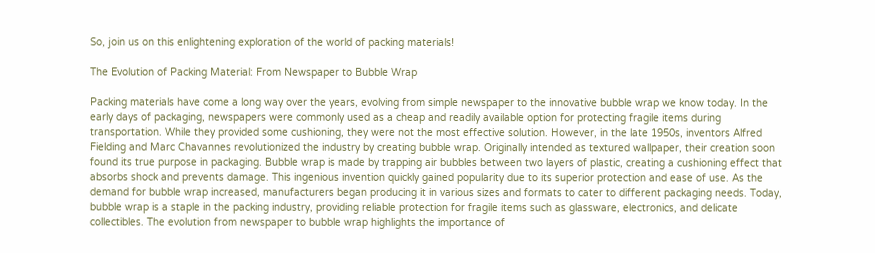So, join us on this enlightening exploration of the world of packing materials!

The Evolution of Packing Material: From Newspaper to Bubble Wrap

Packing materials have come a long way over the years, evolving from simple newspaper to the innovative bubble wrap we know today. In the early days of packaging, newspapers were commonly used as a cheap and readily available option for protecting fragile items during transportation. While they provided some cushioning, they were not the most effective solution. However, in the late 1950s, inventors Alfred Fielding and Marc Chavannes revolutionized the industry by creating bubble wrap. Originally intended as textured wallpaper, their creation soon found its true purpose in packaging. Bubble wrap is made by trapping air bubbles between two layers of plastic, creating a cushioning effect that absorbs shock and prevents damage. This ingenious invention quickly gained popularity due to its superior protection and ease of use. As the demand for bubble wrap increased, manufacturers began producing it in various sizes and formats to cater to different packaging needs. Today, bubble wrap is a staple in the packing industry, providing reliable protection for fragile items such as glassware, electronics, and delicate collectibles. The evolution from newspaper to bubble wrap highlights the importance of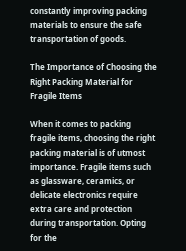constantly improving packing materials to ensure the safe transportation of goods.

The Importance of Choosing the Right Packing Material for Fragile Items

When it comes to packing fragile items, choosing the right packing material is of utmost importance. Fragile items such as glassware, ceramics, or delicate electronics require extra care and protection during transportation. Opting for the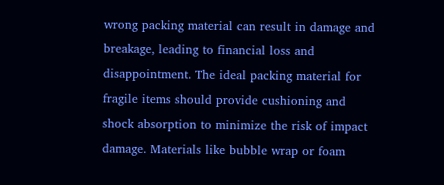wrong packing material can result in damage and breakage, leading to financial loss and disappointment. The ideal packing material for fragile items should provide cushioning and shock absorption to minimize the risk of impact damage. Materials like bubble wrap or foam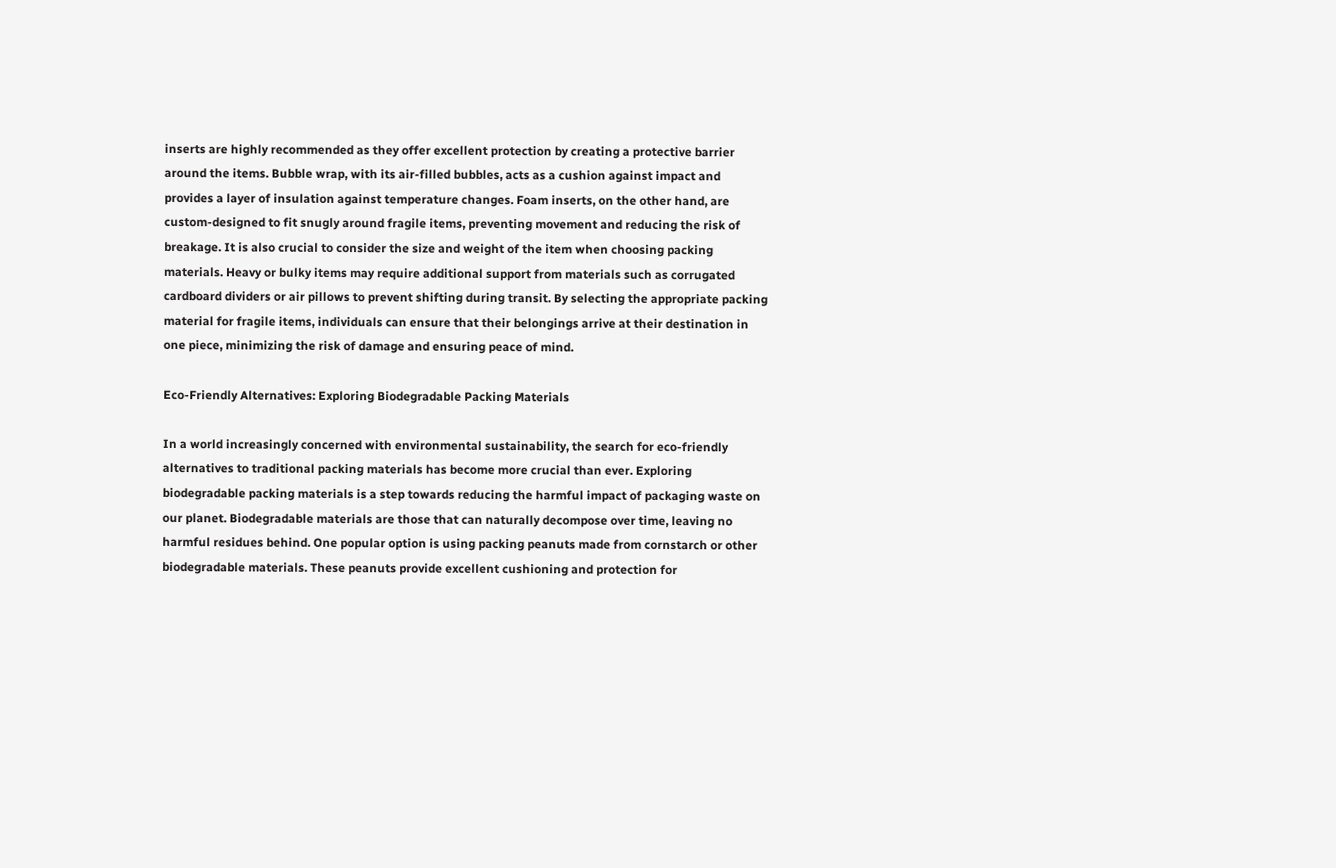inserts are highly recommended as they offer excellent protection by creating a protective barrier around the items. Bubble wrap, with its air-filled bubbles, acts as a cushion against impact and provides a layer of insulation against temperature changes. Foam inserts, on the other hand, are custom-designed to fit snugly around fragile items, preventing movement and reducing the risk of breakage. It is also crucial to consider the size and weight of the item when choosing packing materials. Heavy or bulky items may require additional support from materials such as corrugated cardboard dividers or air pillows to prevent shifting during transit. By selecting the appropriate packing material for fragile items, individuals can ensure that their belongings arrive at their destination in one piece, minimizing the risk of damage and ensuring peace of mind.

Eco-Friendly Alternatives: Exploring Biodegradable Packing Materials

In a world increasingly concerned with environmental sustainability, the search for eco-friendly alternatives to traditional packing materials has become more crucial than ever. Exploring biodegradable packing materials is a step towards reducing the harmful impact of packaging waste on our planet. Biodegradable materials are those that can naturally decompose over time, leaving no harmful residues behind. One popular option is using packing peanuts made from cornstarch or other biodegradable materials. These peanuts provide excellent cushioning and protection for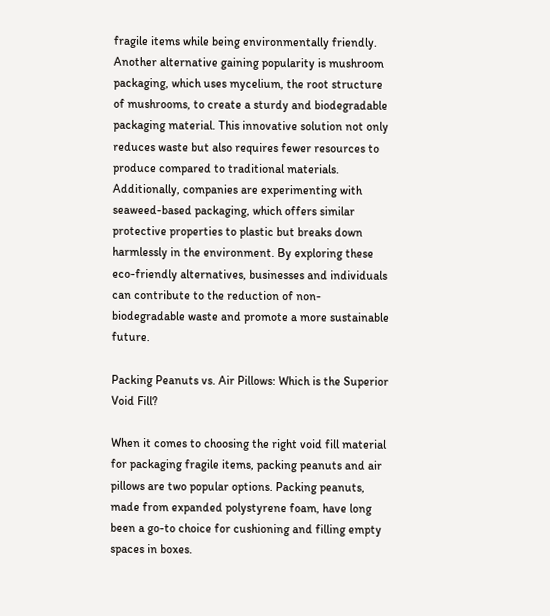fragile items while being environmentally friendly. Another alternative gaining popularity is mushroom packaging, which uses mycelium, the root structure of mushrooms, to create a sturdy and biodegradable packaging material. This innovative solution not only reduces waste but also requires fewer resources to produce compared to traditional materials. Additionally, companies are experimenting with seaweed-based packaging, which offers similar protective properties to plastic but breaks down harmlessly in the environment. By exploring these eco-friendly alternatives, businesses and individuals can contribute to the reduction of non-biodegradable waste and promote a more sustainable future.

Packing Peanuts vs. Air Pillows: Which is the Superior Void Fill?

When it comes to choosing the right void fill material for packaging fragile items, packing peanuts and air pillows are two popular options. Packing peanuts, made from expanded polystyrene foam, have long been a go-to choice for cushioning and filling empty spaces in boxes.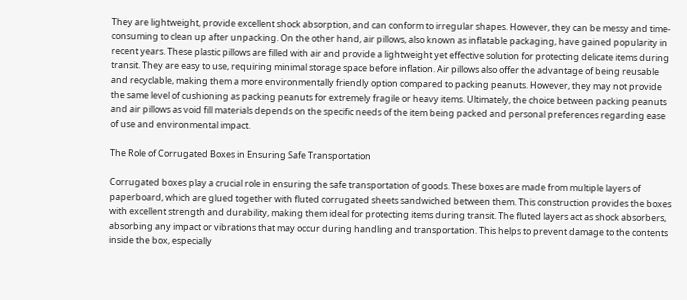They are lightweight, provide excellent shock absorption, and can conform to irregular shapes. However, they can be messy and time-consuming to clean up after unpacking. On the other hand, air pillows, also known as inflatable packaging, have gained popularity in recent years. These plastic pillows are filled with air and provide a lightweight yet effective solution for protecting delicate items during transit. They are easy to use, requiring minimal storage space before inflation. Air pillows also offer the advantage of being reusable and recyclable, making them a more environmentally friendly option compared to packing peanuts. However, they may not provide the same level of cushioning as packing peanuts for extremely fragile or heavy items. Ultimately, the choice between packing peanuts and air pillows as void fill materials depends on the specific needs of the item being packed and personal preferences regarding ease of use and environmental impact.

The Role of Corrugated Boxes in Ensuring Safe Transportation

Corrugated boxes play a crucial role in ensuring the safe transportation of goods. These boxes are made from multiple layers of paperboard, which are glued together with fluted corrugated sheets sandwiched between them. This construction provides the boxes with excellent strength and durability, making them ideal for protecting items during transit. The fluted layers act as shock absorbers, absorbing any impact or vibrations that may occur during handling and transportation. This helps to prevent damage to the contents inside the box, especially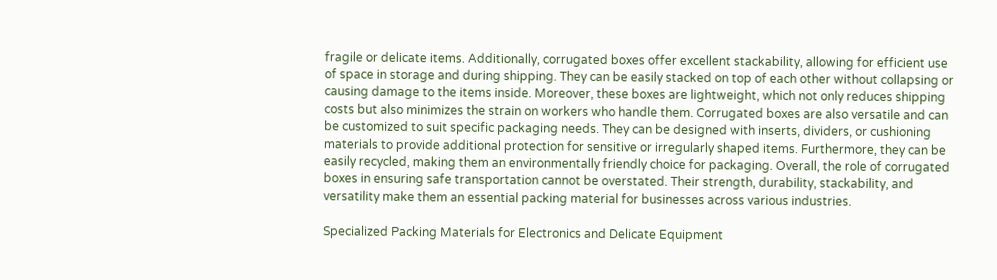fragile or delicate items. Additionally, corrugated boxes offer excellent stackability, allowing for efficient use of space in storage and during shipping. They can be easily stacked on top of each other without collapsing or causing damage to the items inside. Moreover, these boxes are lightweight, which not only reduces shipping costs but also minimizes the strain on workers who handle them. Corrugated boxes are also versatile and can be customized to suit specific packaging needs. They can be designed with inserts, dividers, or cushioning materials to provide additional protection for sensitive or irregularly shaped items. Furthermore, they can be easily recycled, making them an environmentally friendly choice for packaging. Overall, the role of corrugated boxes in ensuring safe transportation cannot be overstated. Their strength, durability, stackability, and versatility make them an essential packing material for businesses across various industries.

Specialized Packing Materials for Electronics and Delicate Equipment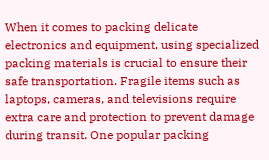When it comes to packing delicate electronics and equipment, using specialized packing materials is crucial to ensure their safe transportation. Fragile items such as laptops, cameras, and televisions require extra care and protection to prevent damage during transit. One popular packing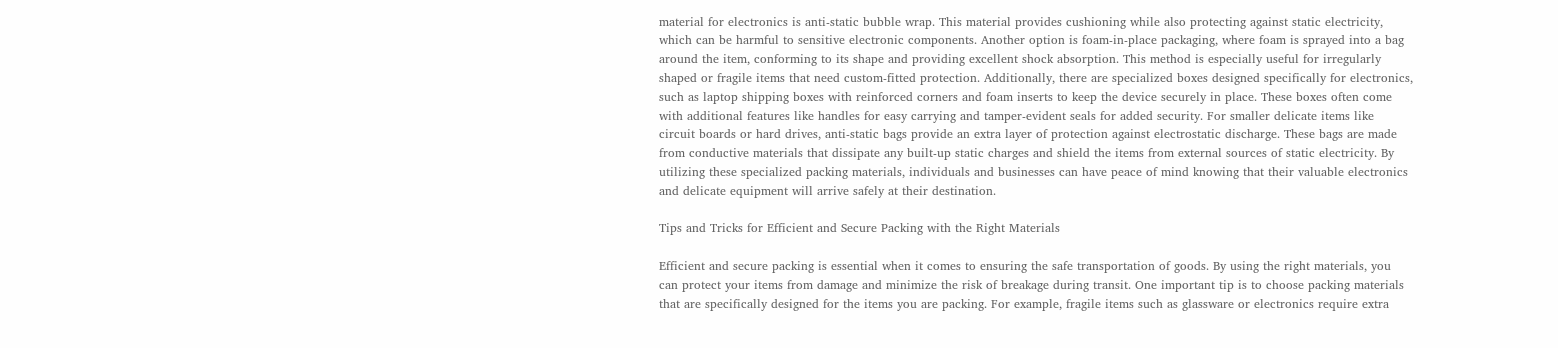material for electronics is anti-static bubble wrap. This material provides cushioning while also protecting against static electricity, which can be harmful to sensitive electronic components. Another option is foam-in-place packaging, where foam is sprayed into a bag around the item, conforming to its shape and providing excellent shock absorption. This method is especially useful for irregularly shaped or fragile items that need custom-fitted protection. Additionally, there are specialized boxes designed specifically for electronics, such as laptop shipping boxes with reinforced corners and foam inserts to keep the device securely in place. These boxes often come with additional features like handles for easy carrying and tamper-evident seals for added security. For smaller delicate items like circuit boards or hard drives, anti-static bags provide an extra layer of protection against electrostatic discharge. These bags are made from conductive materials that dissipate any built-up static charges and shield the items from external sources of static electricity. By utilizing these specialized packing materials, individuals and businesses can have peace of mind knowing that their valuable electronics and delicate equipment will arrive safely at their destination.

Tips and Tricks for Efficient and Secure Packing with the Right Materials

Efficient and secure packing is essential when it comes to ensuring the safe transportation of goods. By using the right materials, you can protect your items from damage and minimize the risk of breakage during transit. One important tip is to choose packing materials that are specifically designed for the items you are packing. For example, fragile items such as glassware or electronics require extra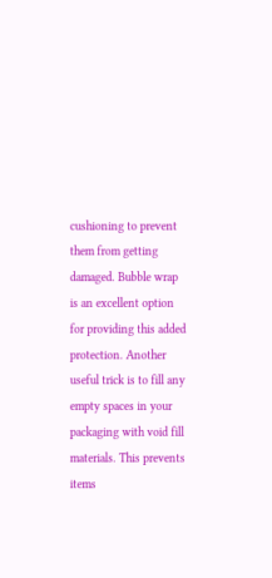cushioning to prevent them from getting damaged. Bubble wrap is an excellent option for providing this added protection. Another useful trick is to fill any empty spaces in your packaging with void fill materials. This prevents items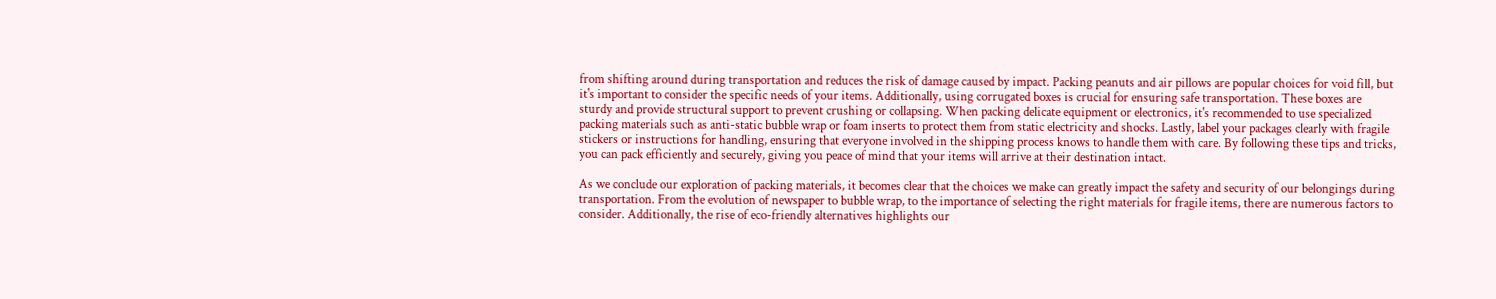from shifting around during transportation and reduces the risk of damage caused by impact. Packing peanuts and air pillows are popular choices for void fill, but it's important to consider the specific needs of your items. Additionally, using corrugated boxes is crucial for ensuring safe transportation. These boxes are sturdy and provide structural support to prevent crushing or collapsing. When packing delicate equipment or electronics, it's recommended to use specialized packing materials such as anti-static bubble wrap or foam inserts to protect them from static electricity and shocks. Lastly, label your packages clearly with fragile stickers or instructions for handling, ensuring that everyone involved in the shipping process knows to handle them with care. By following these tips and tricks, you can pack efficiently and securely, giving you peace of mind that your items will arrive at their destination intact.

As we conclude our exploration of packing materials, it becomes clear that the choices we make can greatly impact the safety and security of our belongings during transportation. From the evolution of newspaper to bubble wrap, to the importance of selecting the right materials for fragile items, there are numerous factors to consider. Additionally, the rise of eco-friendly alternatives highlights our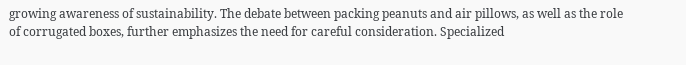growing awareness of sustainability. The debate between packing peanuts and air pillows, as well as the role of corrugated boxes, further emphasizes the need for careful consideration. Specialized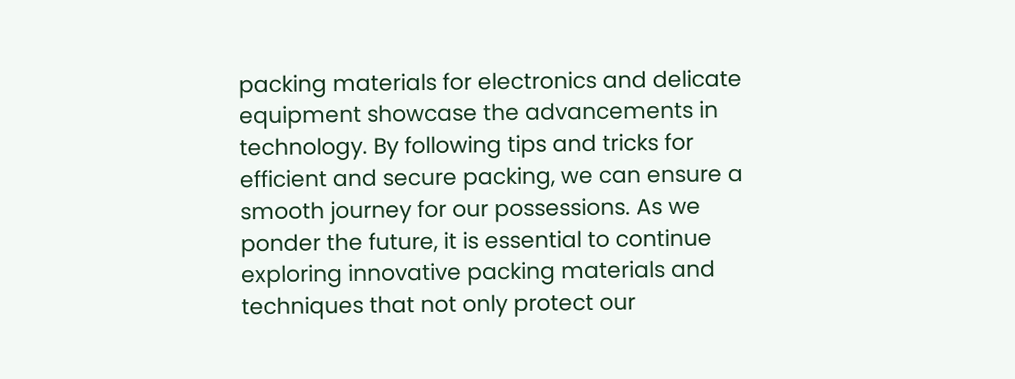packing materials for electronics and delicate equipment showcase the advancements in technology. By following tips and tricks for efficient and secure packing, we can ensure a smooth journey for our possessions. As we ponder the future, it is essential to continue exploring innovative packing materials and techniques that not only protect our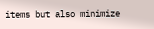items but also minimize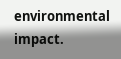environmental impact.